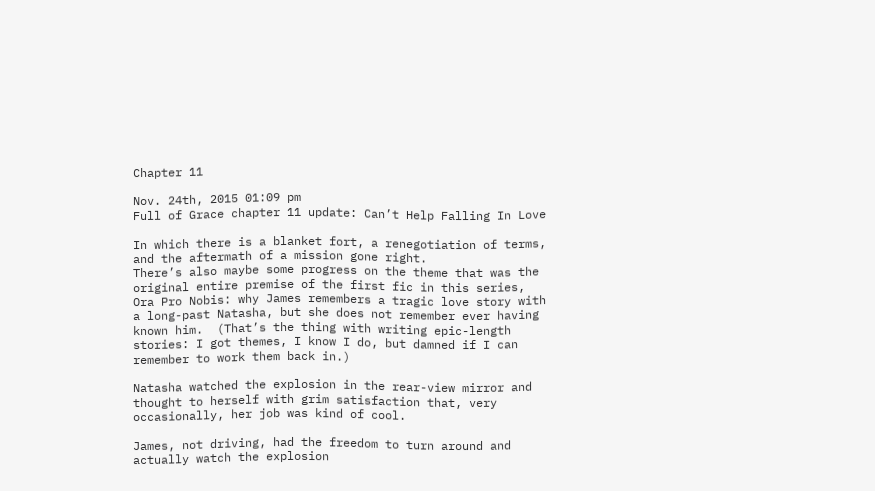Chapter 11

Nov. 24th, 2015 01:09 pm
Full of Grace chapter 11 update: Can’t Help Falling In Love

In which there is a blanket fort, a renegotiation of terms, and the aftermath of a mission gone right.
There’s also maybe some progress on the theme that was the original entire premise of the first fic in this series, Ora Pro Nobis: why James remembers a tragic love story with a long-past Natasha, but she does not remember ever having known him.  (That’s the thing with writing epic-length stories: I got themes, I know I do, but damned if I can remember to work them back in.)

Natasha watched the explosion in the rear-view mirror and thought to herself with grim satisfaction that, very occasionally, her job was kind of cool.

James, not driving, had the freedom to turn around and actually watch the explosion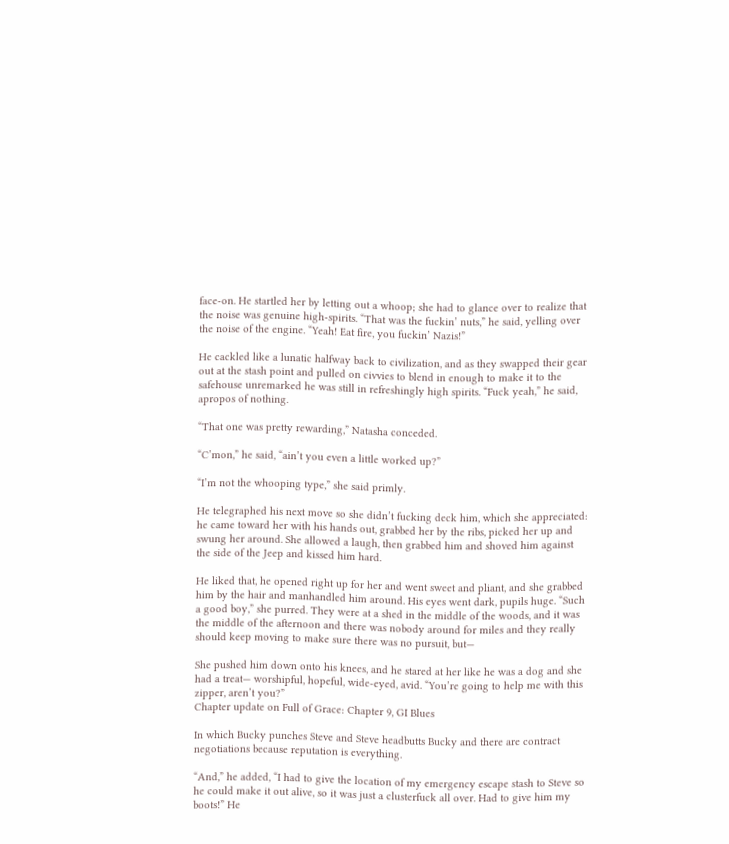face-on. He startled her by letting out a whoop; she had to glance over to realize that the noise was genuine high-spirits. “That was the fuckin’ nuts,” he said, yelling over the noise of the engine. “Yeah! Eat fire, you fuckin’ Nazis!”

He cackled like a lunatic halfway back to civilization, and as they swapped their gear out at the stash point and pulled on civvies to blend in enough to make it to the safehouse unremarked he was still in refreshingly high spirits. “Fuck yeah,” he said, apropos of nothing.

“That one was pretty rewarding,” Natasha conceded.

“C’mon,” he said, “ain’t you even a little worked up?”

“I’m not the whooping type,” she said primly.

He telegraphed his next move so she didn’t fucking deck him, which she appreciated: he came toward her with his hands out, grabbed her by the ribs, picked her up and swung her around. She allowed a laugh, then grabbed him and shoved him against the side of the Jeep and kissed him hard.

He liked that, he opened right up for her and went sweet and pliant, and she grabbed him by the hair and manhandled him around. His eyes went dark, pupils huge. “Such a good boy,” she purred. They were at a shed in the middle of the woods, and it was the middle of the afternoon and there was nobody around for miles and they really should keep moving to make sure there was no pursuit, but—

She pushed him down onto his knees, and he stared at her like he was a dog and she had a treat— worshipful, hopeful, wide-eyed, avid. “You’re going to help me with this zipper, aren’t you?”
Chapter update on Full of Grace: Chapter 9, GI Blues

In which Bucky punches Steve and Steve headbutts Bucky and there are contract negotiations because reputation is everything.

“And,” he added, “I had to give the location of my emergency escape stash to Steve so he could make it out alive, so it was just a clusterfuck all over. Had to give him my boots!” He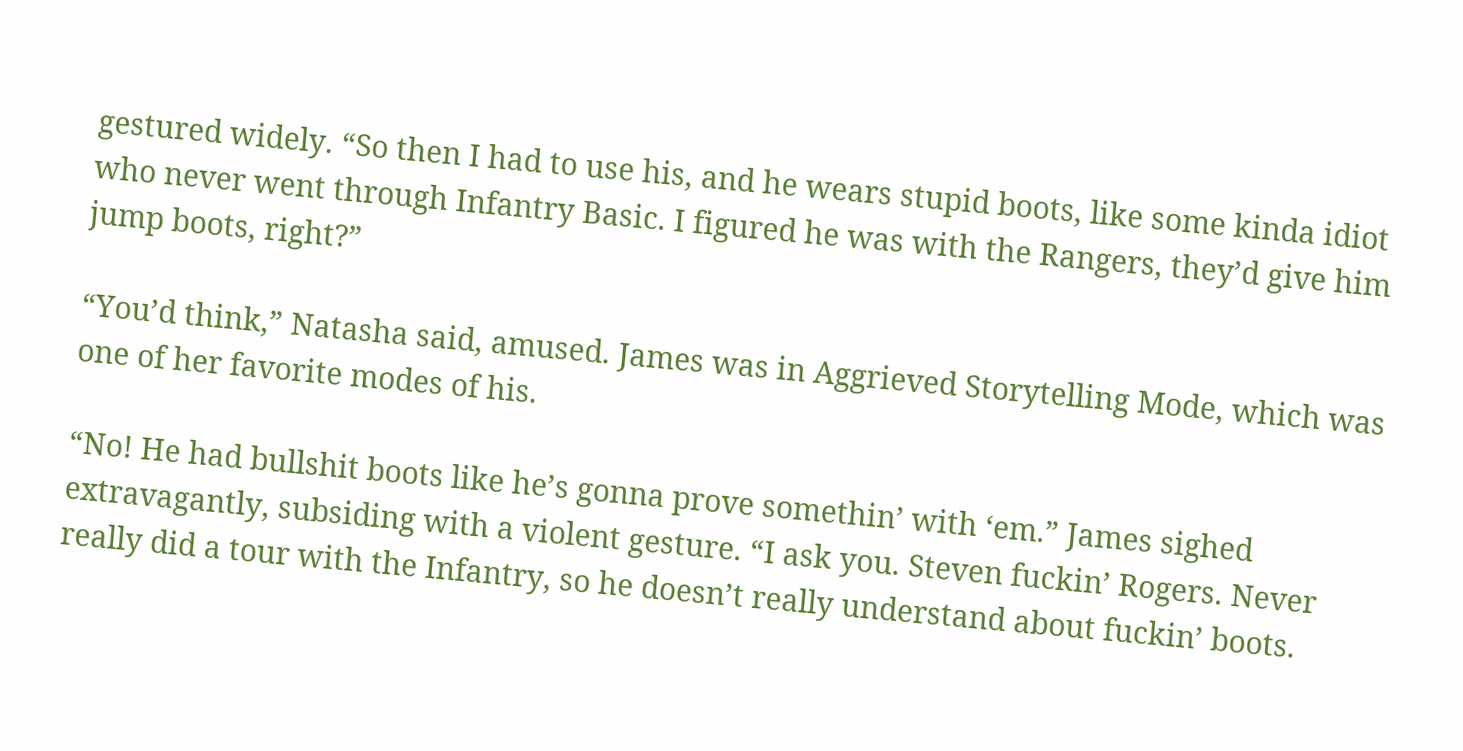gestured widely. “So then I had to use his, and he wears stupid boots, like some kinda idiot who never went through Infantry Basic. I figured he was with the Rangers, they’d give him jump boots, right?”

“You’d think,” Natasha said, amused. James was in Aggrieved Storytelling Mode, which was one of her favorite modes of his.

“No! He had bullshit boots like he’s gonna prove somethin’ with ‘em.” James sighed extravagantly, subsiding with a violent gesture. “I ask you. Steven fuckin’ Rogers. Never really did a tour with the Infantry, so he doesn’t really understand about fuckin’ boots.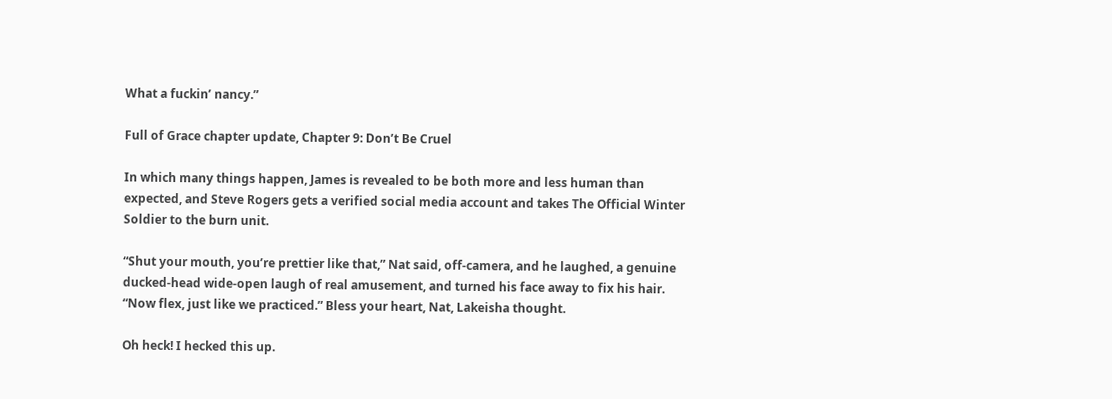What a fuckin’ nancy.”

Full of Grace chapter update, Chapter 9: Don’t Be Cruel

In which many things happen, James is revealed to be both more and less human than expected, and Steve Rogers gets a verified social media account and takes The Official Winter Soldier to the burn unit.

“Shut your mouth, you’re prettier like that,” Nat said, off-camera, and he laughed, a genuine ducked-head wide-open laugh of real amusement, and turned his face away to fix his hair. “Now flex, just like we practiced.” Bless your heart, Nat, Lakeisha thought.

Oh heck! I hecked this up.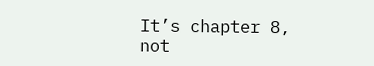It’s chapter 8, not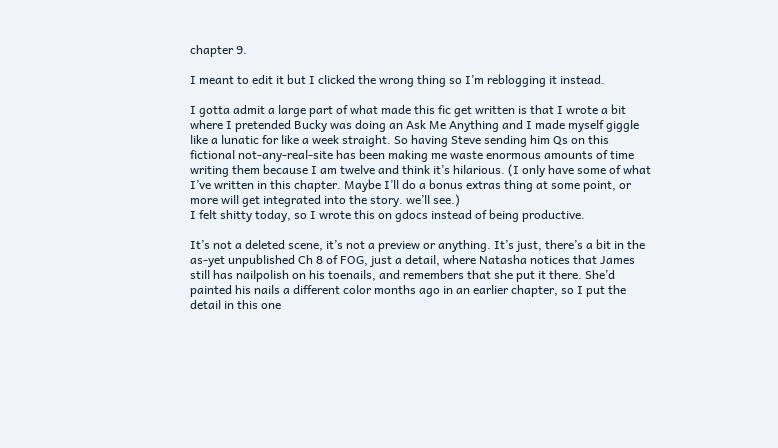chapter 9.

I meant to edit it but I clicked the wrong thing so I’m reblogging it instead.

I gotta admit a large part of what made this fic get written is that I wrote a bit where I pretended Bucky was doing an Ask Me Anything and I made myself giggle like a lunatic for like a week straight. So having Steve sending him Qs on this fictional not-any-real-site has been making me waste enormous amounts of time writing them because I am twelve and think it’s hilarious. (I only have some of what I’ve written in this chapter. Maybe I’ll do a bonus extras thing at some point, or more will get integrated into the story. we’ll see.)
I felt shitty today, so I wrote this on gdocs instead of being productive.

It’s not a deleted scene, it’s not a preview or anything. It’s just, there’s a bit in the as-yet unpublished Ch 8 of FOG, just a detail, where Natasha notices that James still has nailpolish on his toenails, and remembers that she put it there. She’d painted his nails a different color months ago in an earlier chapter, so I put the detail in this one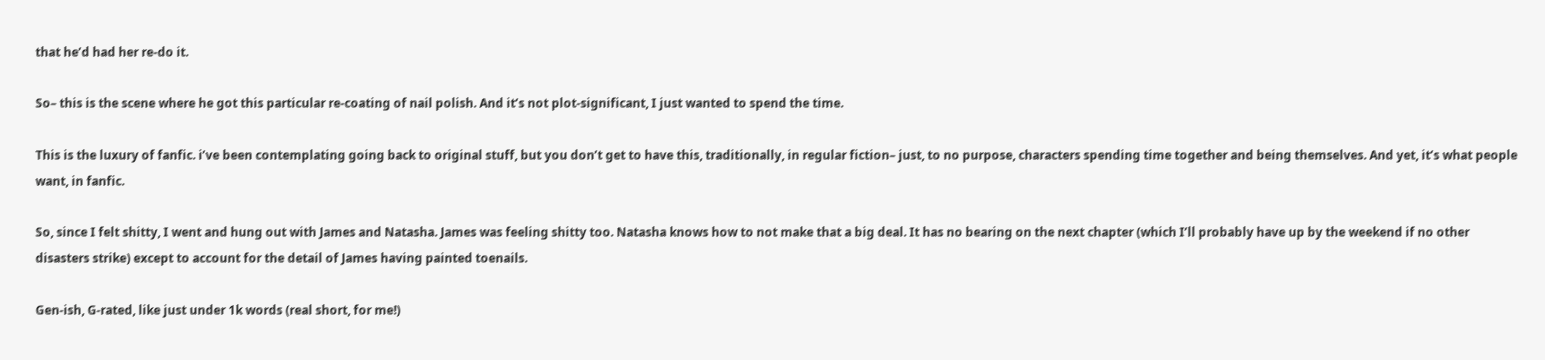that he’d had her re-do it.

So– this is the scene where he got this particular re-coating of nail polish. And it’s not plot-significant, I just wanted to spend the time.

This is the luxury of fanfic. i’ve been contemplating going back to original stuff, but you don’t get to have this, traditionally, in regular fiction– just, to no purpose, characters spending time together and being themselves. And yet, it’s what people want, in fanfic.

So, since I felt shitty, I went and hung out with James and Natasha. James was feeling shitty too. Natasha knows how to not make that a big deal. It has no bearing on the next chapter (which I’ll probably have up by the weekend if no other disasters strike) except to account for the detail of James having painted toenails.

Gen-ish, G-rated, like just under 1k words (real short, for me!)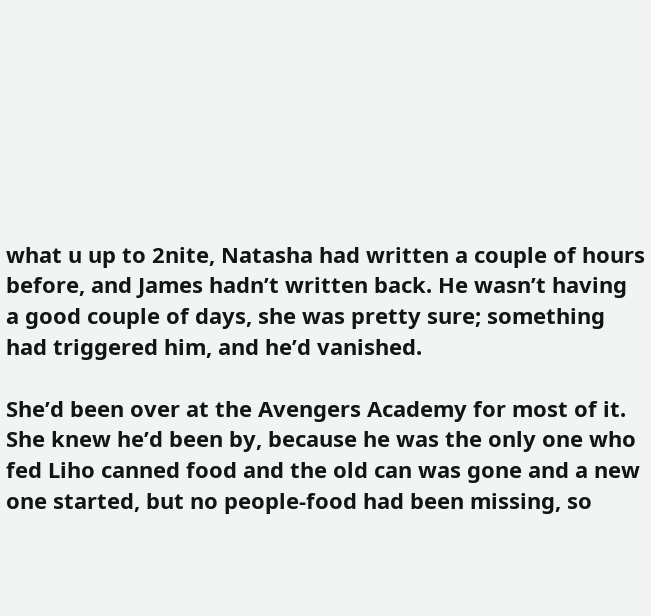what u up to 2nite, Natasha had written a couple of hours before, and James hadn’t written back. He wasn’t having a good couple of days, she was pretty sure; something had triggered him, and he’d vanished.

She’d been over at the Avengers Academy for most of it. She knew he’d been by, because he was the only one who fed Liho canned food and the old can was gone and a new one started, but no people-food had been missing, so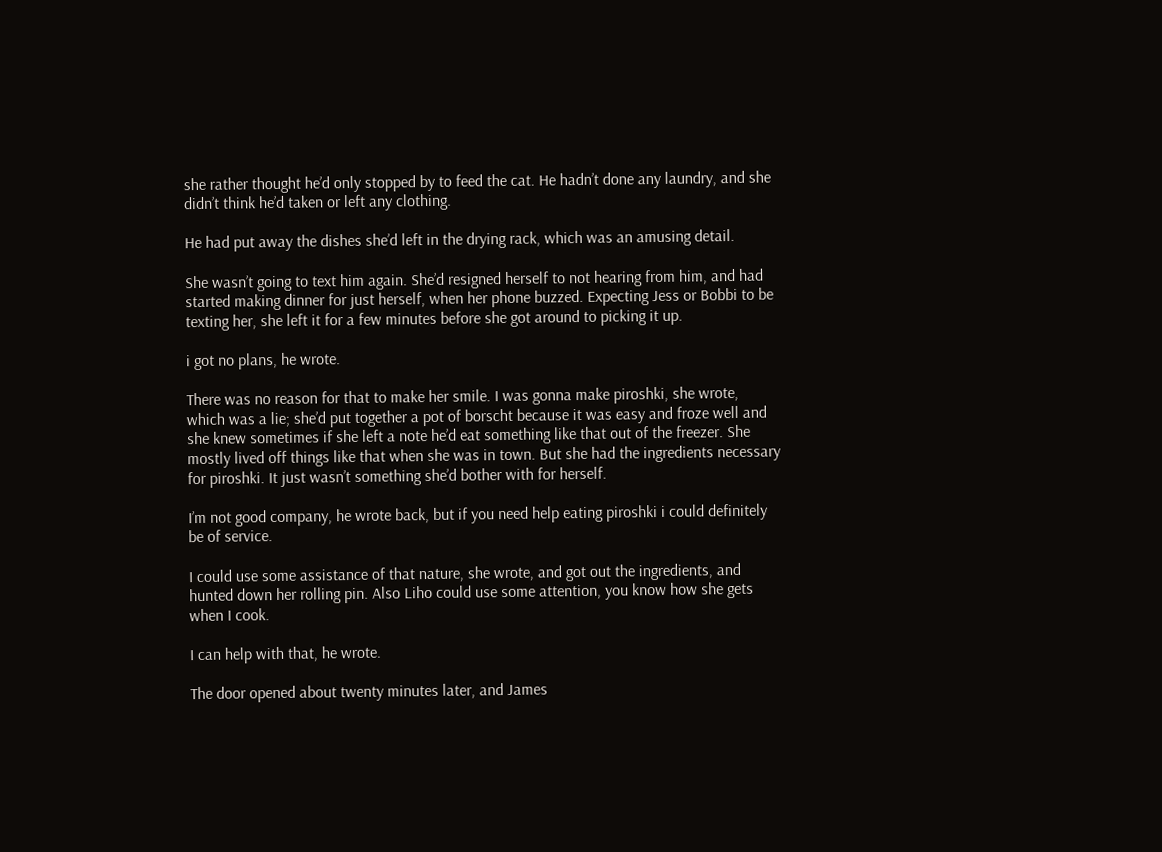she rather thought he’d only stopped by to feed the cat. He hadn’t done any laundry, and she didn’t think he’d taken or left any clothing.

He had put away the dishes she’d left in the drying rack, which was an amusing detail.

She wasn’t going to text him again. She’d resigned herself to not hearing from him, and had started making dinner for just herself, when her phone buzzed. Expecting Jess or Bobbi to be texting her, she left it for a few minutes before she got around to picking it up.

i got no plans, he wrote.

There was no reason for that to make her smile. I was gonna make piroshki, she wrote, which was a lie; she’d put together a pot of borscht because it was easy and froze well and she knew sometimes if she left a note he’d eat something like that out of the freezer. She mostly lived off things like that when she was in town. But she had the ingredients necessary for piroshki. It just wasn’t something she’d bother with for herself.

I’m not good company, he wrote back, but if you need help eating piroshki i could definitely be of service.

I could use some assistance of that nature, she wrote, and got out the ingredients, and hunted down her rolling pin. Also Liho could use some attention, you know how she gets when I cook.

I can help with that, he wrote.

The door opened about twenty minutes later, and James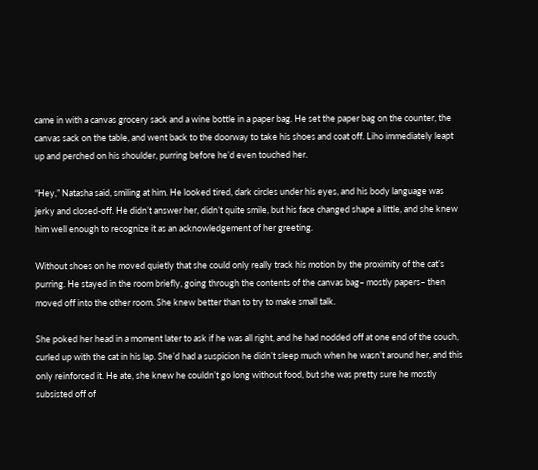came in with a canvas grocery sack and a wine bottle in a paper bag. He set the paper bag on the counter, the canvas sack on the table, and went back to the doorway to take his shoes and coat off. Liho immediately leapt up and perched on his shoulder, purring before he’d even touched her.

“Hey,” Natasha said, smiling at him. He looked tired, dark circles under his eyes, and his body language was jerky and closed-off. He didn’t answer her, didn’t quite smile, but his face changed shape a little, and she knew him well enough to recognize it as an acknowledgement of her greeting.

Without shoes on he moved quietly that she could only really track his motion by the proximity of the cat’s purring. He stayed in the room briefly, going through the contents of the canvas bag– mostly papers– then moved off into the other room. She knew better than to try to make small talk.

She poked her head in a moment later to ask if he was all right, and he had nodded off at one end of the couch, curled up with the cat in his lap. She’d had a suspicion he didn’t sleep much when he wasn’t around her, and this only reinforced it. He ate, she knew he couldn’t go long without food, but she was pretty sure he mostly subsisted off of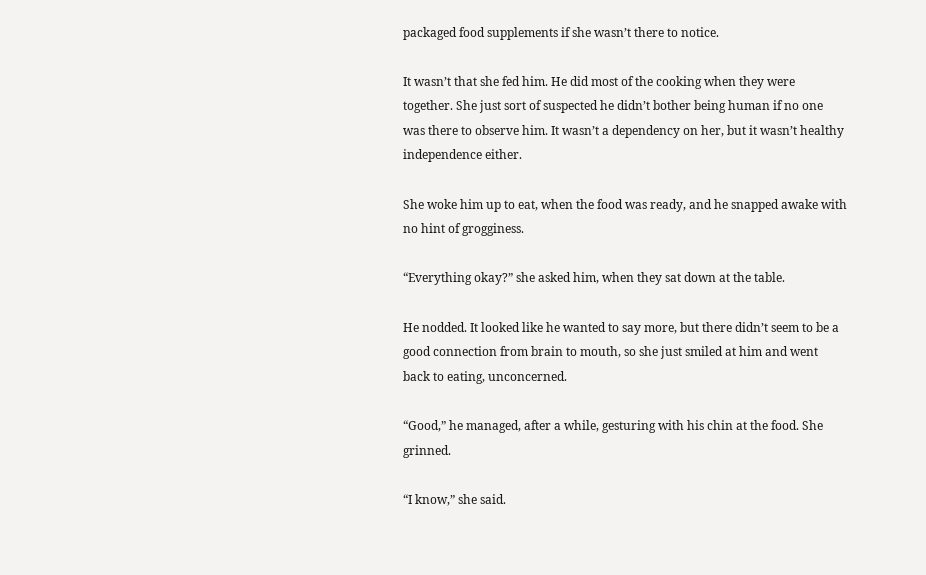packaged food supplements if she wasn’t there to notice.

It wasn’t that she fed him. He did most of the cooking when they were together. She just sort of suspected he didn’t bother being human if no one was there to observe him. It wasn’t a dependency on her, but it wasn’t healthy independence either.

She woke him up to eat, when the food was ready, and he snapped awake with no hint of grogginess.

“Everything okay?” she asked him, when they sat down at the table.

He nodded. It looked like he wanted to say more, but there didn’t seem to be a good connection from brain to mouth, so she just smiled at him and went back to eating, unconcerned.

“Good,” he managed, after a while, gesturing with his chin at the food. She grinned.

“I know,” she said.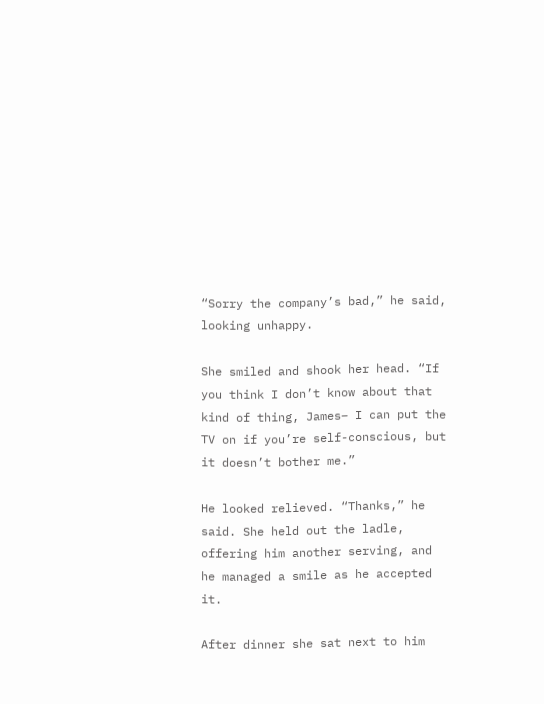“Sorry the company’s bad,” he said, looking unhappy.

She smiled and shook her head. “If you think I don’t know about that kind of thing, James– I can put the TV on if you’re self-conscious, but it doesn’t bother me.”

He looked relieved. “Thanks,” he said. She held out the ladle, offering him another serving, and he managed a smile as he accepted it.

After dinner she sat next to him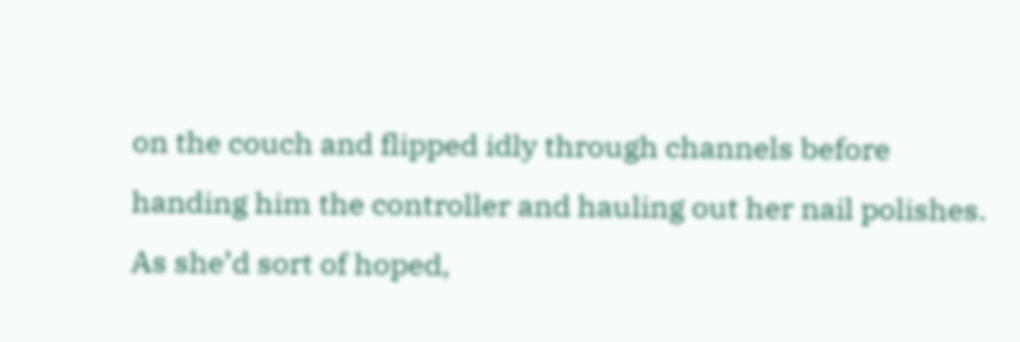on the couch and flipped idly through channels before handing him the controller and hauling out her nail polishes. As she’d sort of hoped,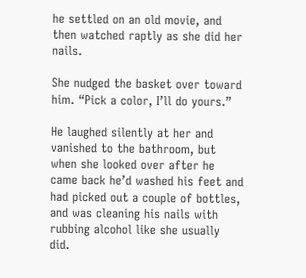he settled on an old movie, and then watched raptly as she did her nails.

She nudged the basket over toward him. “Pick a color, I’ll do yours.”

He laughed silently at her and vanished to the bathroom, but when she looked over after he came back he’d washed his feet and had picked out a couple of bottles, and was cleaning his nails with rubbing alcohol like she usually did.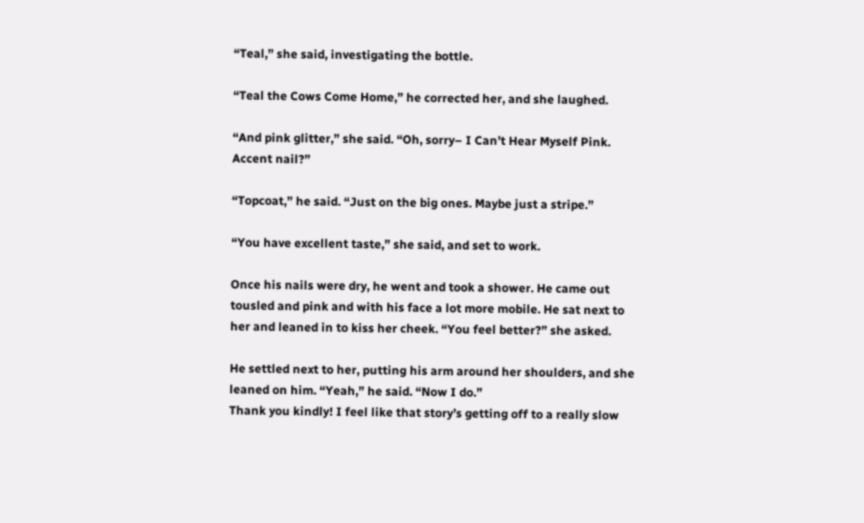“Teal,” she said, investigating the bottle.

“Teal the Cows Come Home,” he corrected her, and she laughed.

“And pink glitter,” she said. “Oh, sorry– I Can’t Hear Myself Pink. Accent nail?”

“Topcoat,” he said. “Just on the big ones. Maybe just a stripe.”

“You have excellent taste,” she said, and set to work.

Once his nails were dry, he went and took a shower. He came out tousled and pink and with his face a lot more mobile. He sat next to her and leaned in to kiss her cheek. “You feel better?” she asked.

He settled next to her, putting his arm around her shoulders, and she leaned on him. “Yeah,” he said. “Now I do.”
Thank you kindly! I feel like that story’s getting off to a really slow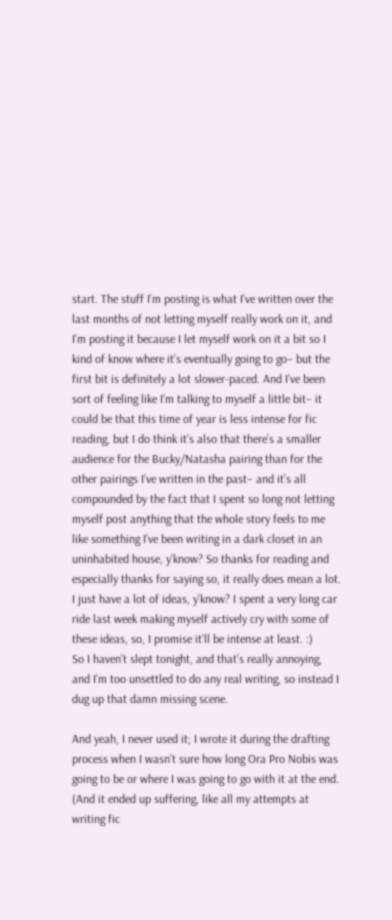start. The stuff I’m posting is what I’ve written over the last months of not letting myself really work on it, and I’m posting it because I let myself work on it a bit so I kind of know where it’s eventually going to go– but the first bit is definitely a lot slower-paced. And I’ve been sort of feeling like I’m talking to myself a little bit– it could be that this time of year is less intense for fic reading, but I do think it’s also that there’s a smaller audience for the Bucky/Natasha pairing than for the other pairings I’ve written in the past– and it’s all compounded by the fact that I spent so long not letting myself post anything that the whole story feels to me like something I’ve been writing in a dark closet in an uninhabited house, y’know? So thanks for reading and especially thanks for saying so, it really does mean a lot.
I just have a lot of ideas, y’know? I spent a very long car ride last week making myself actively cry with some of these ideas, so, I promise it’ll be intense at least. :)
So I haven’t slept tonight, and that’s really annoying, and I’m too unsettled to do any real writing, so instead I dug up that damn missing scene.

And yeah, I never used it; I wrote it during the drafting process when I wasn’t sure how long Ora Pro Nobis was going to be or where I was going to go with it at the end. (And it ended up suffering, like all my attempts at writing fic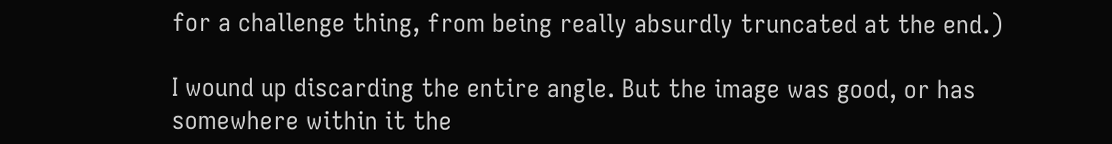for a challenge thing, from being really absurdly truncated at the end.)

I wound up discarding the entire angle. But the image was good, or has somewhere within it the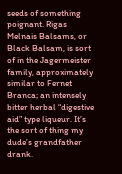seeds of something poignant. Rigas Melnais Balsams, or Black Balsam, is sort of in the Jagermeister family, approximately similar to Fernet Branca; an intensely bitter herbal “digestive aid” type liqueur. It’s the sort of thing my dude’s grandfather drank.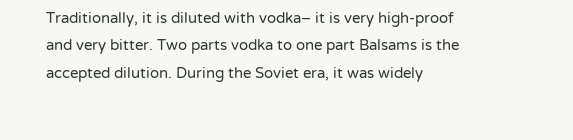Traditionally, it is diluted with vodka– it is very high-proof and very bitter. Two parts vodka to one part Balsams is the accepted dilution. During the Soviet era, it was widely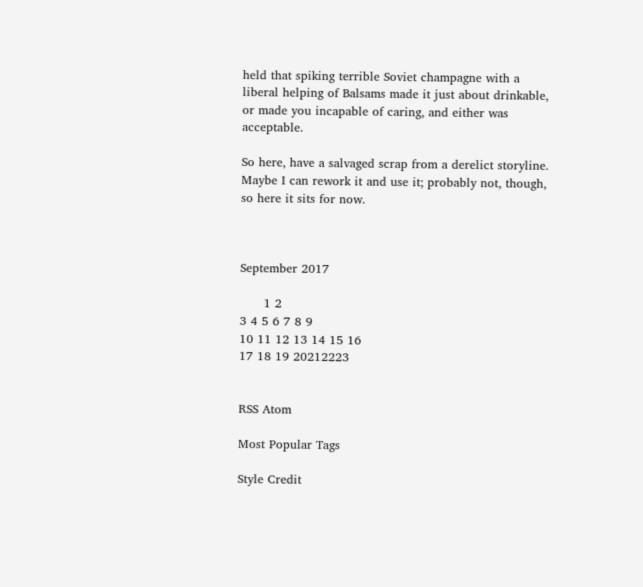held that spiking terrible Soviet champagne with a liberal helping of Balsams made it just about drinkable, or made you incapable of caring, and either was acceptable.

So here, have a salvaged scrap from a derelict storyline. Maybe I can rework it and use it; probably not, though, so here it sits for now.



September 2017

      1 2
3 4 5 6 7 8 9
10 11 12 13 14 15 16
17 18 19 20212223


RSS Atom

Most Popular Tags

Style Credit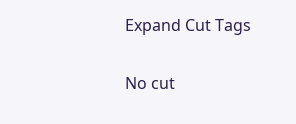Expand Cut Tags

No cut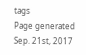tags
Page generated Sep. 21st, 2017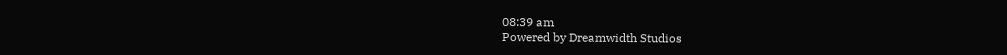08:39 am
Powered by Dreamwidth Studios